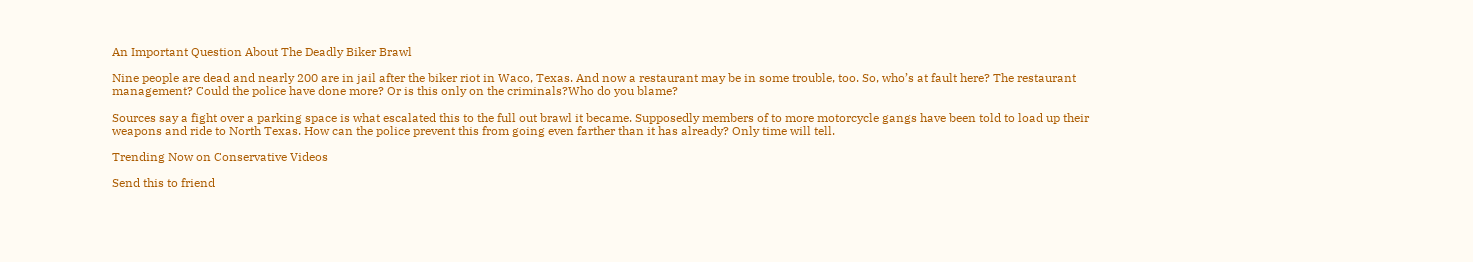An Important Question About The Deadly Biker Brawl

Nine people are dead and nearly 200 are in jail after the biker riot in Waco, Texas. And now a restaurant may be in some trouble, too. So, who’s at fault here? The restaurant management? Could the police have done more? Or is this only on the criminals?Who do you blame?

Sources say a fight over a parking space is what escalated this to the full out brawl it became. Supposedly members of to more motorcycle gangs have been told to load up their weapons and ride to North Texas. How can the police prevent this from going even farther than it has already? Only time will tell.

Trending Now on Conservative Videos

Send this to friend